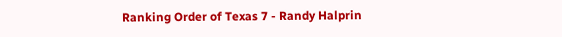Ranking Order of Texas 7 - Randy Halprin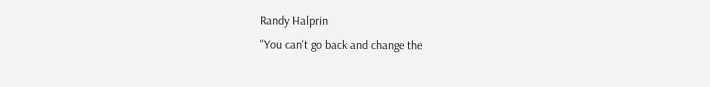Randy Halprin
"You can't go back and change the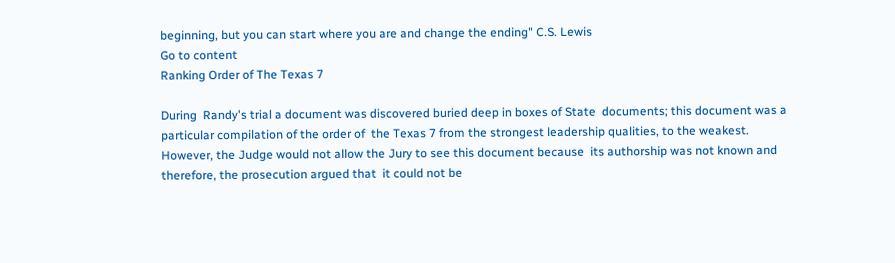beginning, but you can start where you are and change the ending" C.S. Lewis
Go to content
Ranking Order of The Texas 7

During  Randy's trial a document was discovered buried deep in boxes of State  documents; this document was a particular compilation of the order of  the Texas 7 from the strongest leadership qualities, to the weakest.  However, the Judge would not allow the Jury to see this document because  its authorship was not known and therefore, the prosecution argued that  it could not be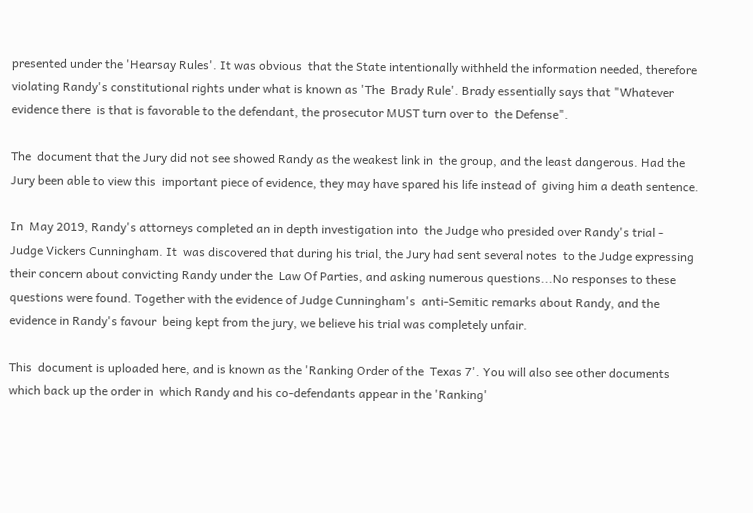presented under the 'Hearsay Rules'. It was obvious  that the State intentionally withheld the information needed, therefore  violating Randy's constitutional rights under what is known as 'The  Brady Rule'. Brady essentially says that "Whatever evidence there  is that is favorable to the defendant, the prosecutor MUST turn over to  the Defense".

The  document that the Jury did not see showed Randy as the weakest link in  the group, and the least dangerous. Had the Jury been able to view this  important piece of evidence, they may have spared his life instead of  giving him a death sentence.

In  May 2019, Randy's attorneys completed an in depth investigation into  the Judge who presided over Randy's trial - Judge Vickers Cunningham. It  was discovered that during his trial, the Jury had sent several notes  to the Judge expressing their concern about convicting Randy under the  Law Of Parties, and asking numerous questions...No responses to these  questions were found. Together with the evidence of Judge Cunningham's  anti-Semitic remarks about Randy, and the evidence in Randy's favour  being kept from the jury, we believe his trial was completely unfair.

This  document is uploaded here, and is known as the 'Ranking Order of the  Texas 7'. You will also see other documents which back up the order in  which Randy and his co-defendants appear in the 'Ranking'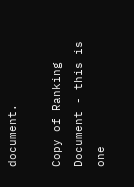document.

Copy of Ranking Document - this is one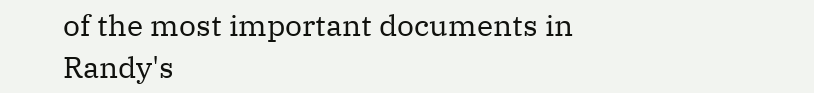of the most important documents in Randy's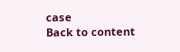case
Back to content